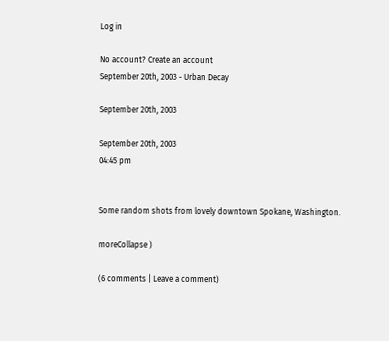Log in

No account? Create an account
September 20th, 2003 - Urban Decay

September 20th, 2003

September 20th, 2003
04:45 pm


Some random shots from lovely downtown Spokane, Washington.

moreCollapse )

(6 comments | Leave a comment)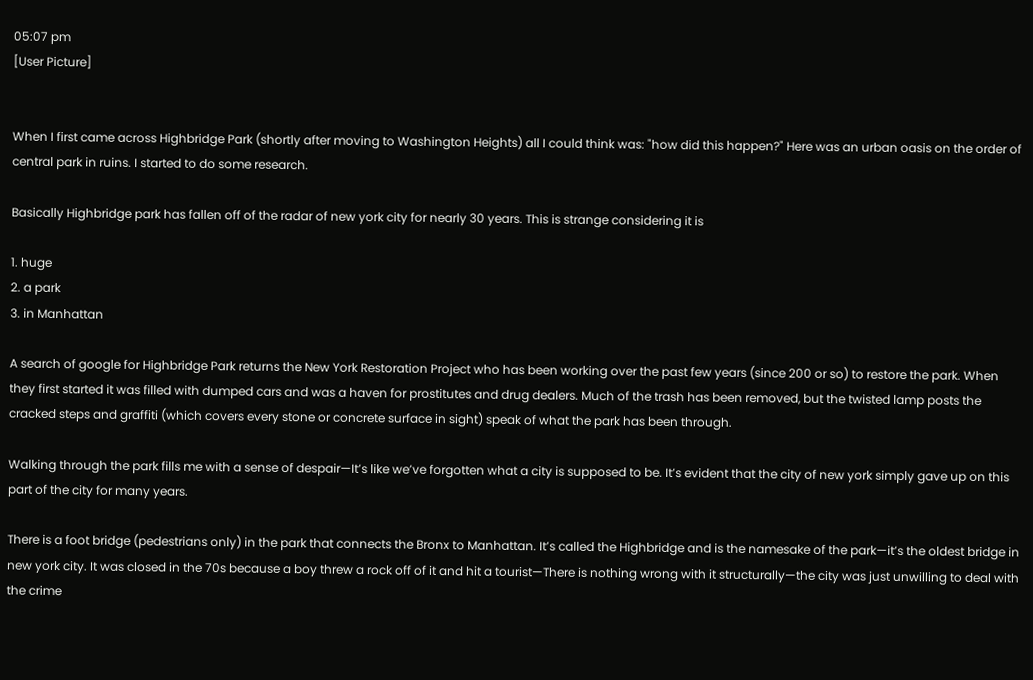05:07 pm
[User Picture]


When I first came across Highbridge Park (shortly after moving to Washington Heights) all I could think was: "how did this happen?" Here was an urban oasis on the order of central park in ruins. I started to do some research.

Basically Highbridge park has fallen off of the radar of new york city for nearly 30 years. This is strange considering it is

1. huge
2. a park
3. in Manhattan

A search of google for Highbridge Park returns the New York Restoration Project who has been working over the past few years (since 200 or so) to restore the park. When they first started it was filled with dumped cars and was a haven for prostitutes and drug dealers. Much of the trash has been removed, but the twisted lamp posts the cracked steps and graffiti (which covers every stone or concrete surface in sight) speak of what the park has been through.

Walking through the park fills me with a sense of despair—It’s like we’ve forgotten what a city is supposed to be. It’s evident that the city of new york simply gave up on this part of the city for many years.

There is a foot bridge (pedestrians only) in the park that connects the Bronx to Manhattan. It’s called the Highbridge and is the namesake of the park—it’s the oldest bridge in new york city. It was closed in the 70s because a boy threw a rock off of it and hit a tourist—There is nothing wrong with it structurally—the city was just unwilling to deal with the crime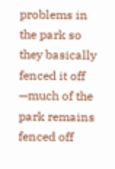problems in the park so they basically fenced it off —much of the park remains fenced off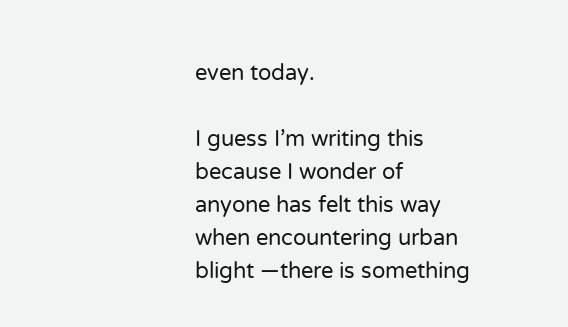even today.

I guess I’m writing this because I wonder of anyone has felt this way when encountering urban blight —there is something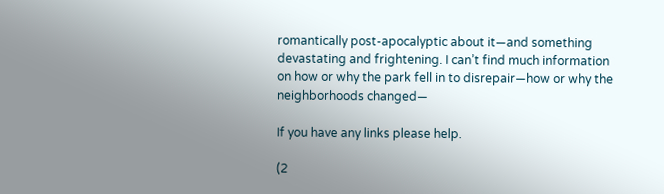romantically post-apocalyptic about it—and something devastating and frightening. I can’t find much information on how or why the park fell in to disrepair—how or why the neighborhoods changed—

If you have any links please help.

(2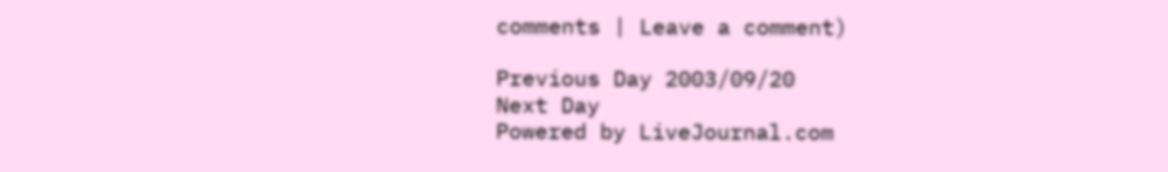comments | Leave a comment)

Previous Day 2003/09/20
Next Day
Powered by LiveJournal.com